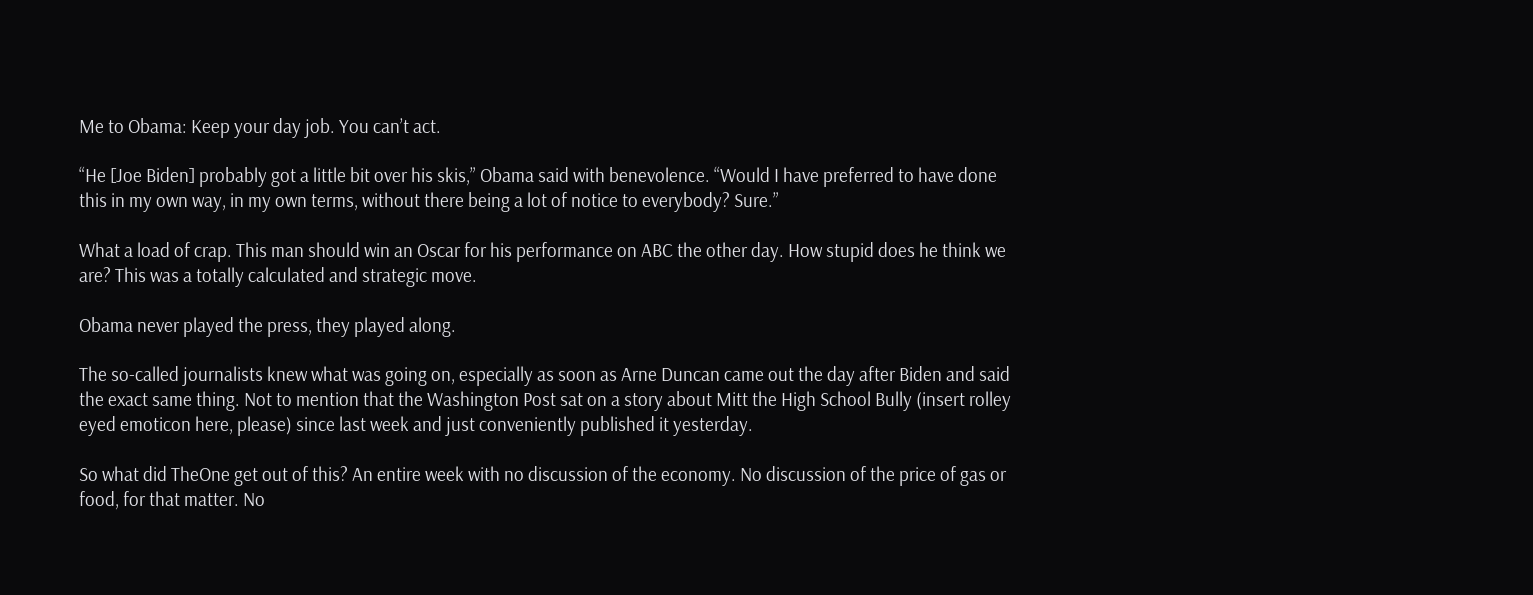Me to Obama: Keep your day job. You can’t act.

“He [Joe Biden] probably got a little bit over his skis,” Obama said with benevolence. “Would I have preferred to have done this in my own way, in my own terms, without there being a lot of notice to everybody? Sure.”

What a load of crap. This man should win an Oscar for his performance on ABC the other day. How stupid does he think we are? This was a totally calculated and strategic move.

Obama never played the press, they played along.

The so-called journalists knew what was going on, especially as soon as Arne Duncan came out the day after Biden and said the exact same thing. Not to mention that the Washington Post sat on a story about Mitt the High School Bully (insert rolley eyed emoticon here, please) since last week and just conveniently published it yesterday.

So what did TheOne get out of this? An entire week with no discussion of the economy. No discussion of the price of gas or food, for that matter. No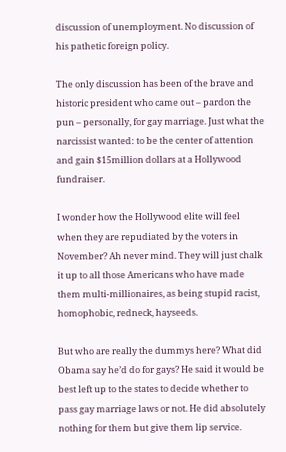discussion of unemployment. No discussion of his pathetic foreign policy.

The only discussion has been of the brave and historic president who came out – pardon the pun – personally, for gay marriage. Just what the narcissist wanted: to be the center of attention and gain $15million dollars at a Hollywood fundraiser.

I wonder how the Hollywood elite will feel when they are repudiated by the voters in November? Ah never mind. They will just chalk it up to all those Americans who have made them multi-millionaires, as being stupid racist, homophobic, redneck, hayseeds.

But who are really the dummys here? What did Obama say he’d do for gays? He said it would be best left up to the states to decide whether to pass gay marriage laws or not. He did absolutely nothing for them but give them lip service.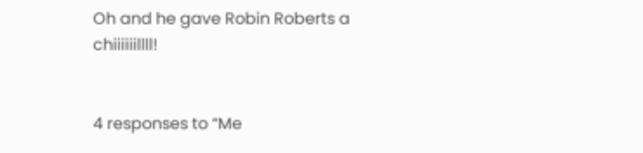Oh and he gave Robin Roberts a chiiiiiillll!


4 responses to “Me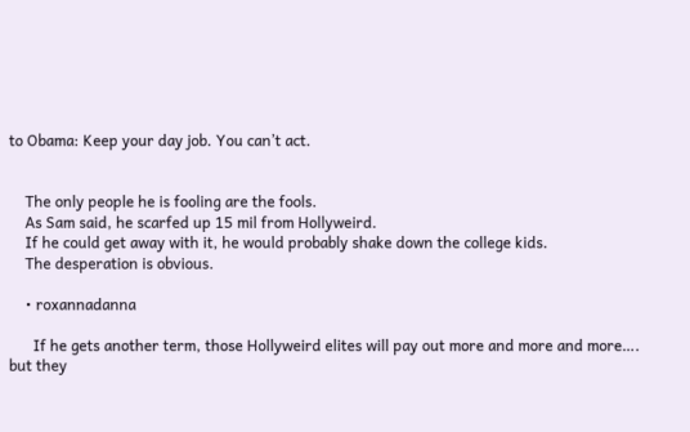to Obama: Keep your day job. You can’t act.


    The only people he is fooling are the fools.
    As Sam said, he scarfed up 15 mil from Hollyweird.
    If he could get away with it, he would probably shake down the college kids.
    The desperation is obvious.

    • roxannadanna

      If he gets another term, those Hollyweird elites will pay out more and more and more…. but they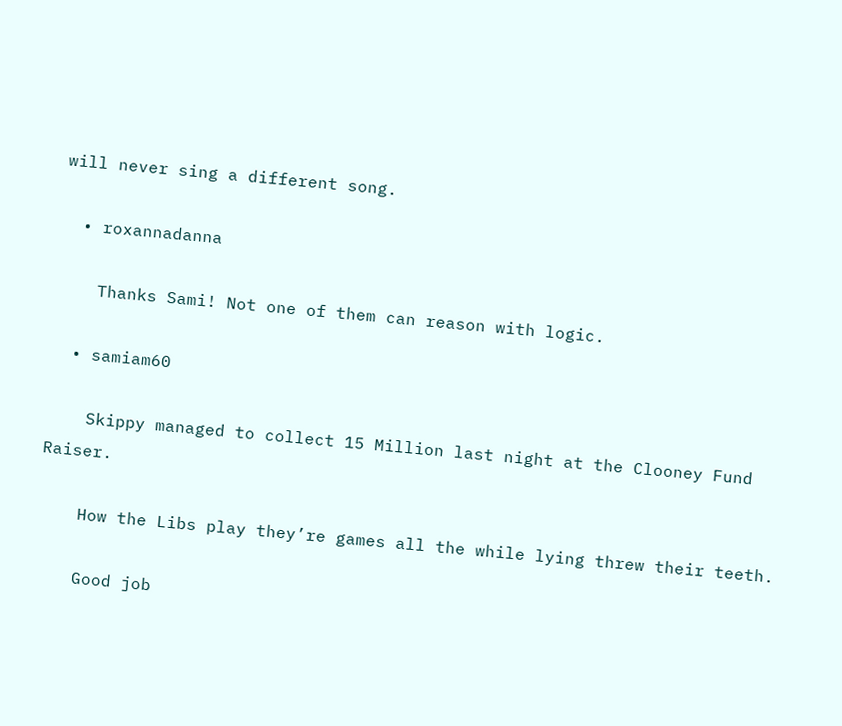will never sing a different song.

  • roxannadanna

    Thanks Sami! Not one of them can reason with logic.

  • samiam60

    Skippy managed to collect 15 Million last night at the Clooney Fund Raiser.

    How the Libs play they’re games all the while lying threw their teeth.

    Good job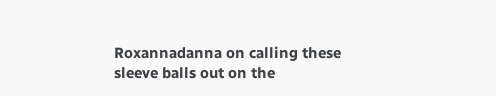Roxannadanna on calling these sleeve balls out on the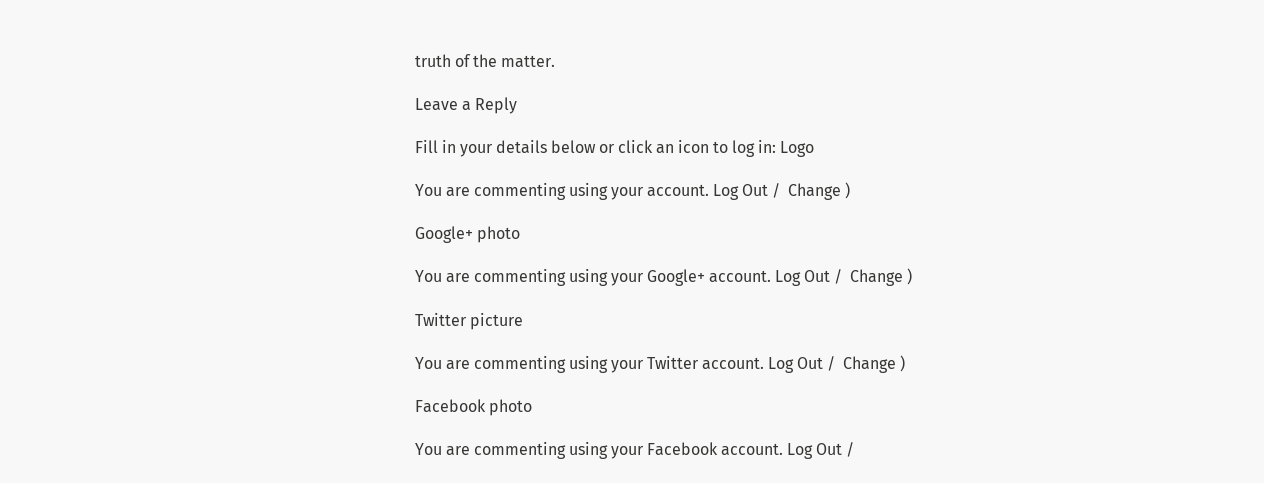truth of the matter.

Leave a Reply

Fill in your details below or click an icon to log in: Logo

You are commenting using your account. Log Out /  Change )

Google+ photo

You are commenting using your Google+ account. Log Out /  Change )

Twitter picture

You are commenting using your Twitter account. Log Out /  Change )

Facebook photo

You are commenting using your Facebook account. Log Out /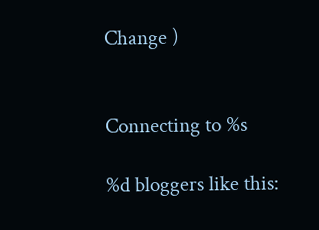Change )


Connecting to %s

%d bloggers like this: